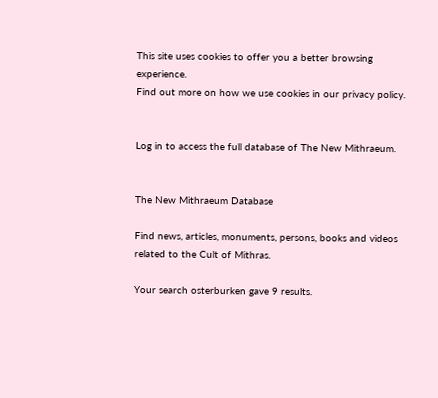This site uses cookies to offer you a better browsing experience.
Find out more on how we use cookies in our privacy policy.


Log in to access the full database of The New Mithraeum.


The New Mithraeum Database

Find news, articles, monuments, persons, books and videos related to the Cult of Mithras.

Your search osterburken gave 9 results.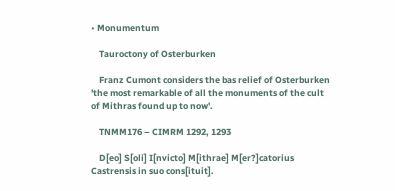• Monumentum

    Tauroctony of Osterburken

    Franz Cumont considers the bas relief of Osterburken 'the most remarkable of all the monuments of the cult of Mithras found up to now'.

    TNMM176 – CIMRM 1292, 1293

    D[eo] S[oli] I[nvicto] M[ithrae] M[er?]catorius Castrensis in suo cons[ituit].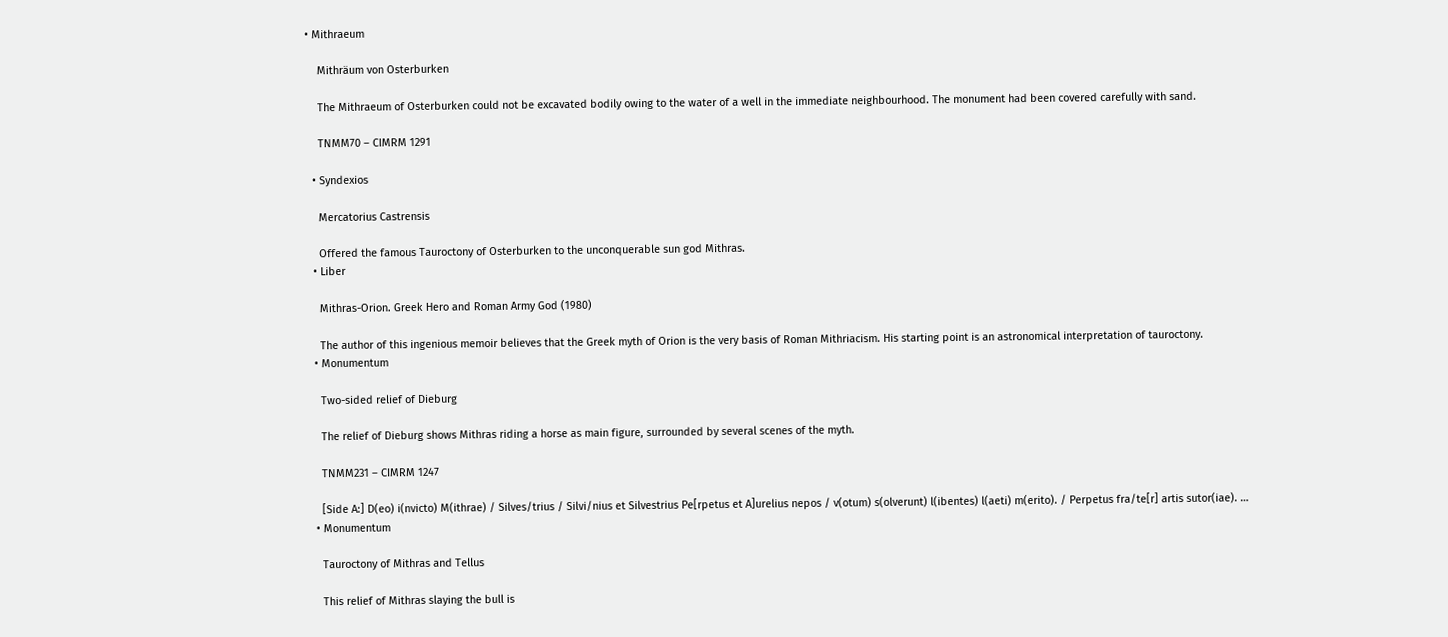• Mithraeum

    Mithräum von Osterburken

    The Mithraeum of Osterburken could not be excavated bodily owing to the water of a well in the immediate neighbourhood. The monument had been covered carefully with sand.

    TNMM70 – CIMRM 1291

  • Syndexios

    Mercatorius Castrensis

    Offered the famous Tauroctony of Osterburken to the unconquerable sun god Mithras.
  • Liber

    Mithras-Orion. Greek Hero and Roman Army God (1980)

    The author of this ingenious memoir believes that the Greek myth of Orion is the very basis of Roman Mithriacism. His starting point is an astronomical interpretation of tauroctony.
  • Monumentum

    Two-sided relief of Dieburg

    The relief of Dieburg shows Mithras riding a horse as main figure, surrounded by several scenes of the myth.

    TNMM231 – CIMRM 1247

    [Side A:] D(eo) i(nvicto) M(ithrae) / Silves/trius / Silvi/nius et Silvestrius Pe[rpetus et A]urelius nepos / v(otum) s(olverunt) l(ibentes) l(aeti) m(erito). / Perpetus fra/te[r] artis sutor(iae). …
  • Monumentum

    Tauroctony of Mithras and Tellus

    This relief of Mithras slaying the bull is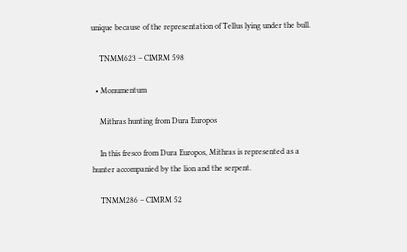unique because of the representation of Tellus lying under the bull.

    TNMM623 – CIMRM 598

  • Monumentum

    Mithras hunting from Dura Europos

    In this fresco from Dura Europos, Mithras is represented as a hunter accompanied by the lion and the serpent.

    TNMM286 – CIMRM 52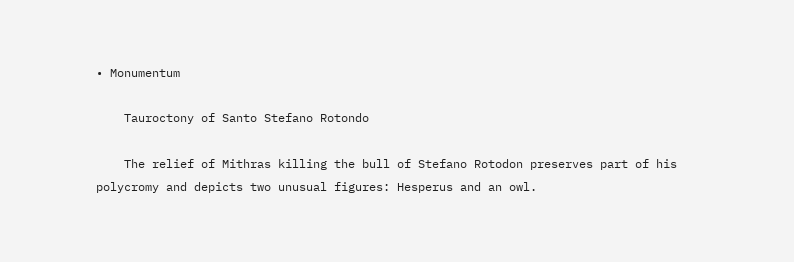• Monumentum

    Tauroctony of Santo Stefano Rotondo

    The relief of Mithras killing the bull of Stefano Rotodon preserves part of his polycromy and depicts two unusual figures: Hesperus and an owl.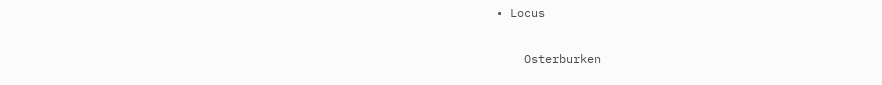• Locus


    Osterburken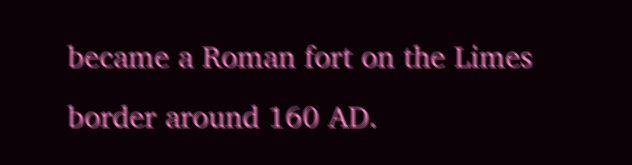became a Roman fort on the Limes border around 160 AD.